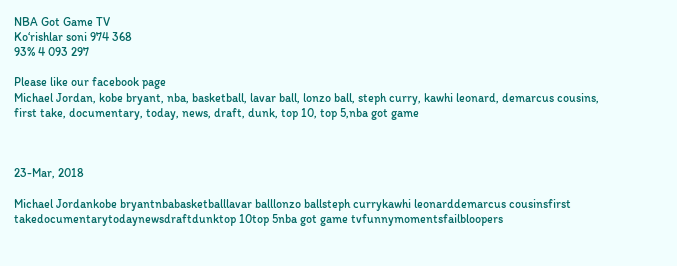NBA Got Game TV
Ko‘rishlar soni 974 368
93% 4 093 297

Please like our facebook page
Michael Jordan, kobe bryant, nba, basketball, lavar ball, lonzo ball, steph curry, kawhi leonard, demarcus cousins, first take, documentary, today, news, draft, dunk, top 10, top 5,nba got game



23-Mar, 2018

Michael Jordankobe bryantnbabasketballlavar balllonzo ballsteph currykawhi leonarddemarcus cousinsfirst takedocumentarytodaynewsdraftdunktop 10top 5nba got game tvfunnymomentsfailbloopers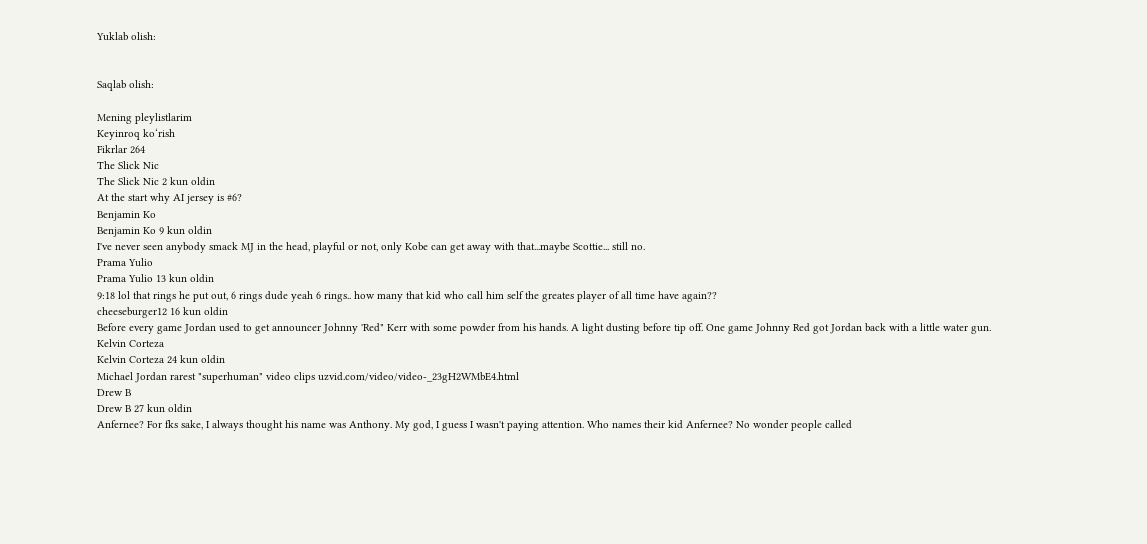Yuklab olish:


Saqlab olish:

Mening pleylistlarim
Keyinroq ko‘rish
Fikrlar 264
The Slick Nic
The Slick Nic 2 kun oldin
At the start why AI jersey is #6?
Benjamin Ko
Benjamin Ko 9 kun oldin
I've never seen anybody smack MJ in the head, playful or not, only Kobe can get away with that...maybe Scottie... still no.
Prama Yulio
Prama Yulio 13 kun oldin
9:18 lol that rings he put out, 6 rings dude yeah 6 rings.. how many that kid who call him self the greates player of all time have again??
cheeseburger12 16 kun oldin
Before every game Jordan used to get announcer Johnny 'Red" Kerr with some powder from his hands. A light dusting before tip off. One game Johnny Red got Jordan back with a little water gun.
Kelvin Corteza
Kelvin Corteza 24 kun oldin
Michael Jordan rarest "superhuman" video clips uzvid.com/video/video-_23gH2WMbE4.html
Drew B
Drew B 27 kun oldin
Anfernee? For fks sake, I always thought his name was Anthony. My god, I guess I wasn't paying attention. Who names their kid Anfernee? No wonder people called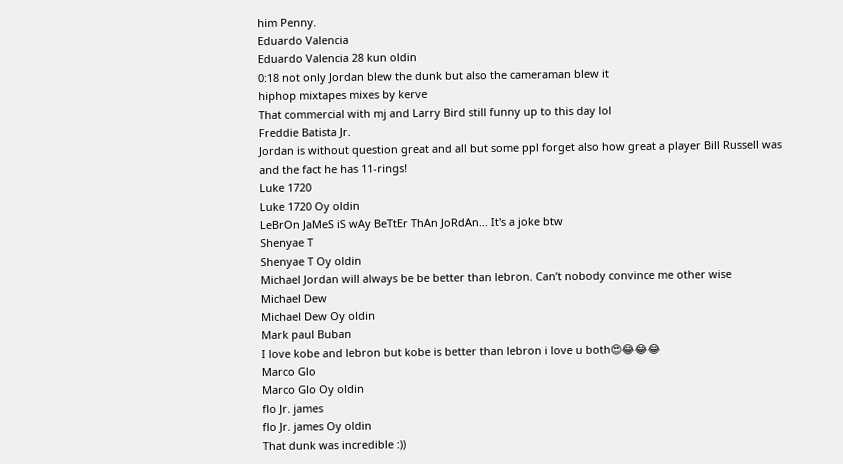him Penny.
Eduardo Valencia
Eduardo Valencia 28 kun oldin
0:18 not only Jordan blew the dunk but also the cameraman blew it
hiphop mixtapes mixes by kerve
That commercial with mj and Larry Bird still funny up to this day lol
Freddie Batista Jr.
Jordan is without question great and all but some ppl forget also how great a player Bill Russell was and the fact he has 11-rings!
Luke 1720
Luke 1720 Oy oldin
LeBrOn JaMeS iS wAy BeTtEr ThAn JoRdAn... It's a joke btw
Shenyae T
Shenyae T Oy oldin
Michael Jordan will always be be better than lebron. Can’t nobody convince me other wise
Michael Dew
Michael Dew Oy oldin
Mark paul Buban
I love kobe and lebron but kobe is better than lebron i love u both😍😂😂😂
Marco Glo
Marco Glo Oy oldin
flo Jr. james
flo Jr. james Oy oldin
That dunk was incredible :))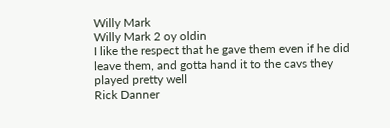Willy Mark
Willy Mark 2 oy oldin
I like the respect that he gave them even if he did leave them, and gotta hand it to the cavs they played pretty well
Rick Danner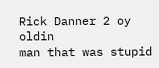Rick Danner 2 oy oldin
man that was stupid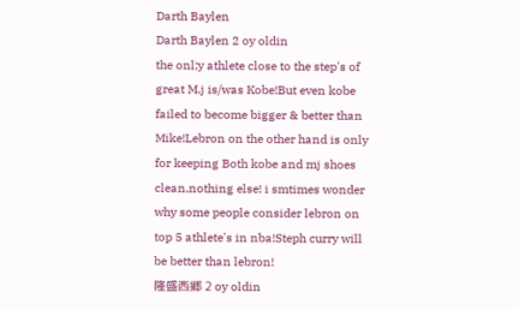Darth Baylen
Darth Baylen 2 oy oldin
the onl;y athlete close to the step's of great M.j is/was Kobe!But even kobe failed to become bigger & better than Mike!Lebron on the other hand is only for keeping Both kobe and mj shoes clean,nothing else! i smtimes wonder why some people consider lebron on top 5 athlete's in nba!Steph curry will be better than lebron!
隆盛西郷 2 oy oldin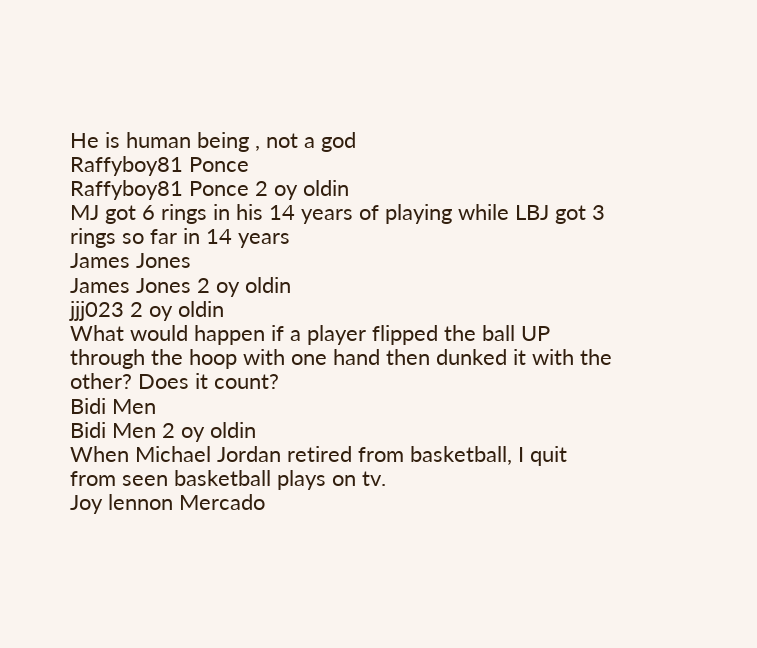He is human being , not a god
Raffyboy81 Ponce
Raffyboy81 Ponce 2 oy oldin
MJ got 6 rings in his 14 years of playing while LBJ got 3 rings so far in 14 years
James Jones
James Jones 2 oy oldin
jjj023 2 oy oldin
What would happen if a player flipped the ball UP through the hoop with one hand then dunked it with the other? Does it count?
Bidi Men
Bidi Men 2 oy oldin
When Michael Jordan retired from basketball, I quit from seen basketball plays on tv.
Joy lennon Mercado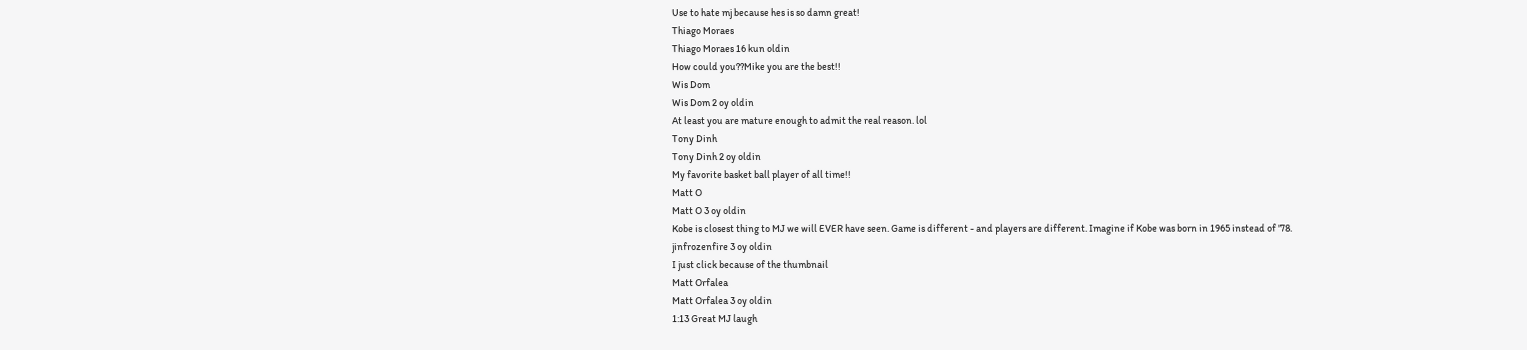Use to hate mj because hes is so damn great!
Thiago Moraes
Thiago Moraes 16 kun oldin
How could you??Mike you are the best!!
Wis Dom
Wis Dom 2 oy oldin
At least you are mature enough to admit the real reason. lol
Tony Dinh
Tony Dinh 2 oy oldin
My favorite basket ball player of all time!!
Matt O
Matt O 3 oy oldin
Kobe is closest thing to MJ we will EVER have seen. Game is different - and players are different. Imagine if Kobe was born in 1965 instead of '78.
jinfrozenfire 3 oy oldin
I just click because of the thumbnail
Matt Orfalea
Matt Orfalea 3 oy oldin
1:13 Great MJ laugh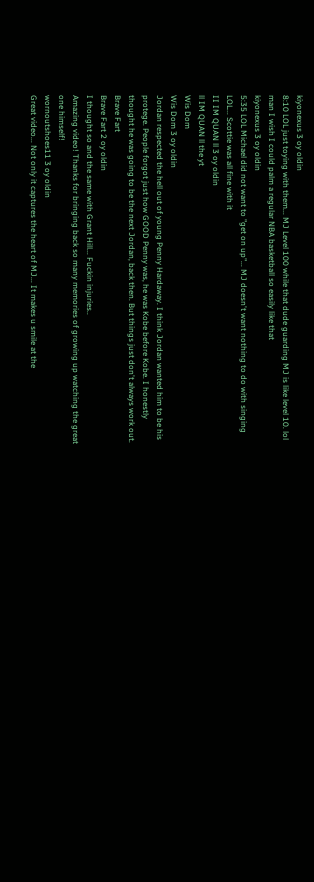kiyonexus 3 oy oldin
8:10 LOL just toying with them... MJ Level 100 while that dude guarding MJ is like level 10. lol man I wish I could palm a regular NBA basketball so easily like that
kiyonexus 3 oy oldin
5:35 LOL Michael did not want to "get on up"... MJ doesn't want nothing to do with singing LOL... Scottie was all fine with it
II IM QUAN ll 3 oy oldin
ll IM QUAN ll the yt
Wis Dom
Wis Dom 3 oy oldin
Jordan respected the hell out of young Penny Hardaway. I think Jordan wanted him to be his protege. People forgot just how GOOD Penny was, he was Kobe before Kobe. I honestly thought he was going to be the next Jordan, back then. But things just don't always work out.
Brave Fart
Brave Fart 2 oy oldin
I thought so and the same with Grant Hill... Fuckin injuries..
Amazing video! Thanks for bringing back so many memories of growing up watching the great one himself!
wornoutshoes11 3 oy oldin
Great video... Not only it captures the heart of MJ... It makes u smile at the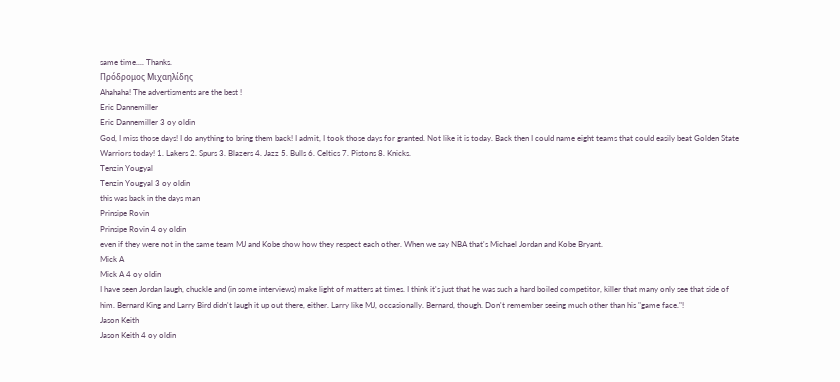same time.... Thanks.
Πρόδρομος Μιχαηλίδης
Ahahaha! The advertisments are the best !
Eric Dannemiller
Eric Dannemiller 3 oy oldin
God, I miss those days! I do anything to bring them back! I admit, I took those days for granted. Not like it is today. Back then I could name eight teams that could easily beat Golden State Warriors today! 1. Lakers 2. Spurs 3. Blazers 4. Jazz 5. Bulls 6. Celtics 7. Pistons 8. Knicks.
Tenzin Yougyal
Tenzin Yougyal 3 oy oldin
this was back in the days man
Prinsipe Rovin
Prinsipe Rovin 4 oy oldin
even if they were not in the same team MJ and Kobe show how they respect each other. When we say NBA that's Michael Jordan and Kobe Bryant.
Mick A
Mick A 4 oy oldin
I have seen Jordan laugh, chuckle and (in some interviews) make light of matters at times. I think it's just that he was such a hard boiled competitor, killer that many only see that side of him. Bernard King and Larry Bird didn't laugh it up out there, either. Larry like MJ, occasionally. Bernard, though. Don't remember seeing much other than his "game face."!
Jason Keith
Jason Keith 4 oy oldin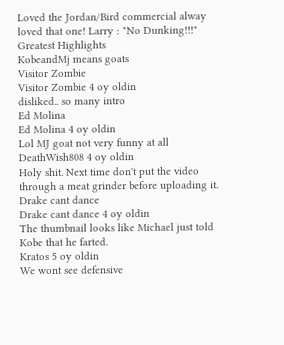Loved the Jordan/Bird commercial alway loved that one! Larry : "No Dunking!!!"
Greatest Highlights
KobeandMj means goats
Visitor Zombie
Visitor Zombie 4 oy oldin
disliked.. so many intro
Ed Molina
Ed Molina 4 oy oldin
Lol MJ goat not very funny at all
DeathWish808 4 oy oldin
Holy shit. Next time don't put the video through a meat grinder before uploading it.
Drake cant dance
Drake cant dance 4 oy oldin
The thumbnail looks like Michael just told Kobe that he farted.
Kratos 5 oy oldin
We wont see defensive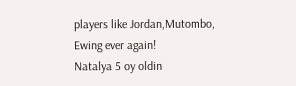players like Jordan,Mutombo, Ewing ever again!
Natalya 5 oy oldin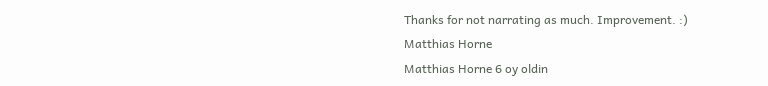Thanks for not narrating as much. Improvement. :)
Matthias Horne
Matthias Horne 6 oy oldin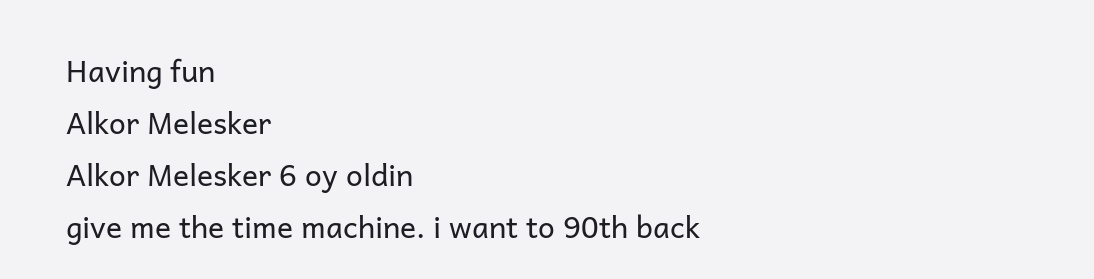Having fun
Alkor Melesker
Alkor Melesker 6 oy oldin
give me the time machine. i want to 90th back